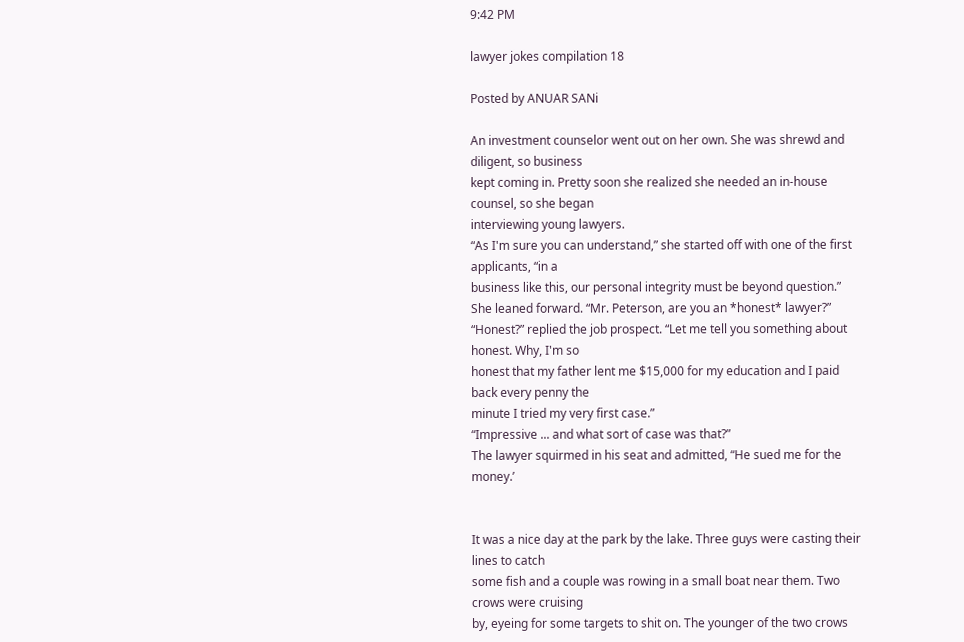9:42 PM

lawyer jokes compilation 18

Posted by ANUAR SANi

An investment counselor went out on her own. She was shrewd and diligent, so business
kept coming in. Pretty soon she realized she needed an in-house counsel, so she began
interviewing young lawyers.
“As I'm sure you can understand,” she started off with one of the first applicants, “in a
business like this, our personal integrity must be beyond question.”
She leaned forward. “Mr. Peterson, are you an *honest* lawyer?”
“Honest?” replied the job prospect. “Let me tell you something about honest. Why, I'm so
honest that my father lent me $15,000 for my education and I paid back every penny the
minute I tried my very first case.”
“Impressive ... and what sort of case was that?”
The lawyer squirmed in his seat and admitted, “He sued me for the money.’


It was a nice day at the park by the lake. Three guys were casting their lines to catch
some fish and a couple was rowing in a small boat near them. Two crows were cruising
by, eyeing for some targets to shit on. The younger of the two crows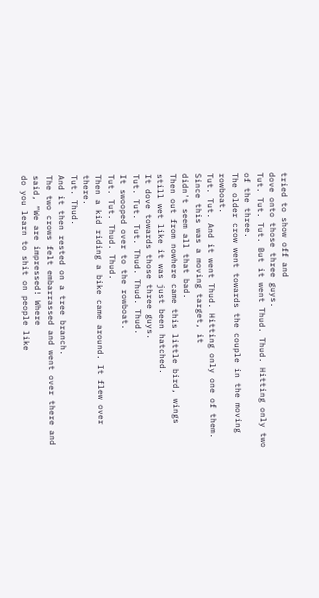tried to show off and
dove onto those three guys.
Tut. Tut. Tut. But it went Thud. Thud. Hitting only two of the three.
The older crow went towards the couple in the moving rowboat.
Tut. Tut. And it went Thud. Hitting only one of them. Since this was a moving target, it
didn't seem all that bad.
Then out from nowhere came this little bird, wings still wet like it was just been hatched.
It dove towards those three guys.
Tut. Tut. Tut. Thud. Thud. Thud.
It swooped over to the rowboat.
Tut. Tut. Thud. Thud.
Then a kid riding a bike came around. It flew over there.
Tut. Thud.
And it then rested on a tree branch.
The two crows felt embarrassed and went over there and said, “We are impressed! Where
do you learn to shit on people like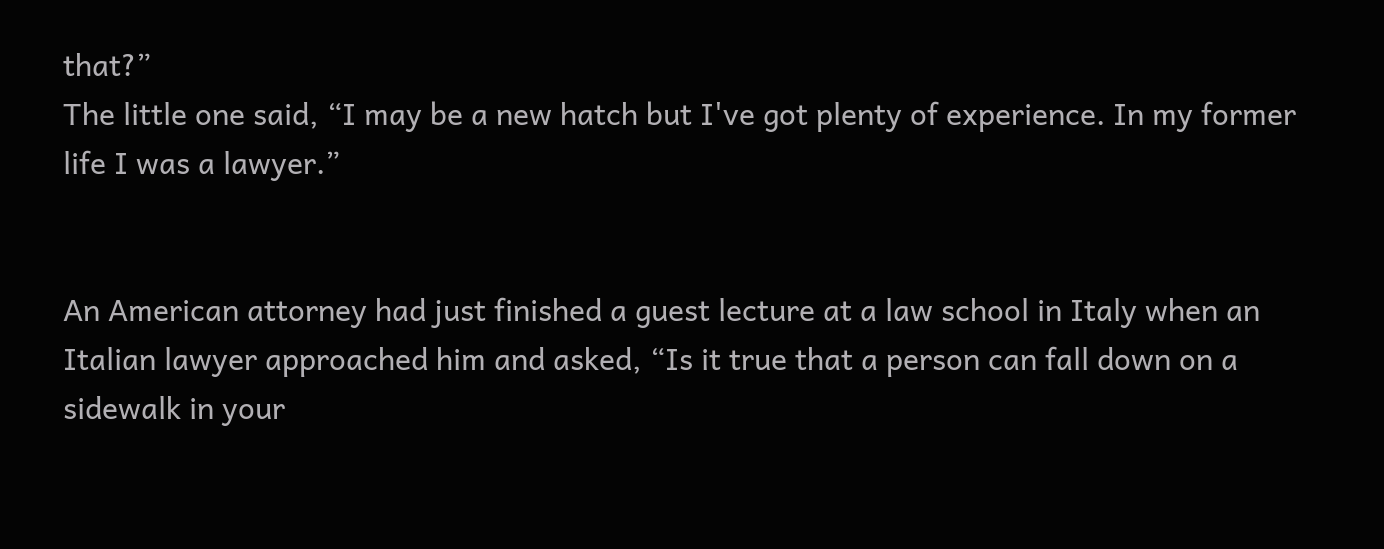that?”
The little one said, “I may be a new hatch but I've got plenty of experience. In my former
life I was a lawyer.”


An American attorney had just finished a guest lecture at a law school in Italy when an
Italian lawyer approached him and asked, “Is it true that a person can fall down on a
sidewalk in your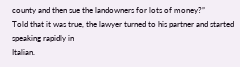county and then sue the landowners for lots of money?”
Told that it was true, the lawyer turned to his partner and started speaking rapidly in
Italian.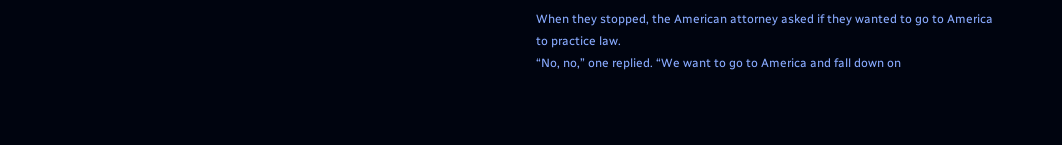When they stopped, the American attorney asked if they wanted to go to America
to practice law.
“No, no,” one replied. “We want to go to America and fall down on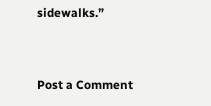sidewalks.”


Post a Comment